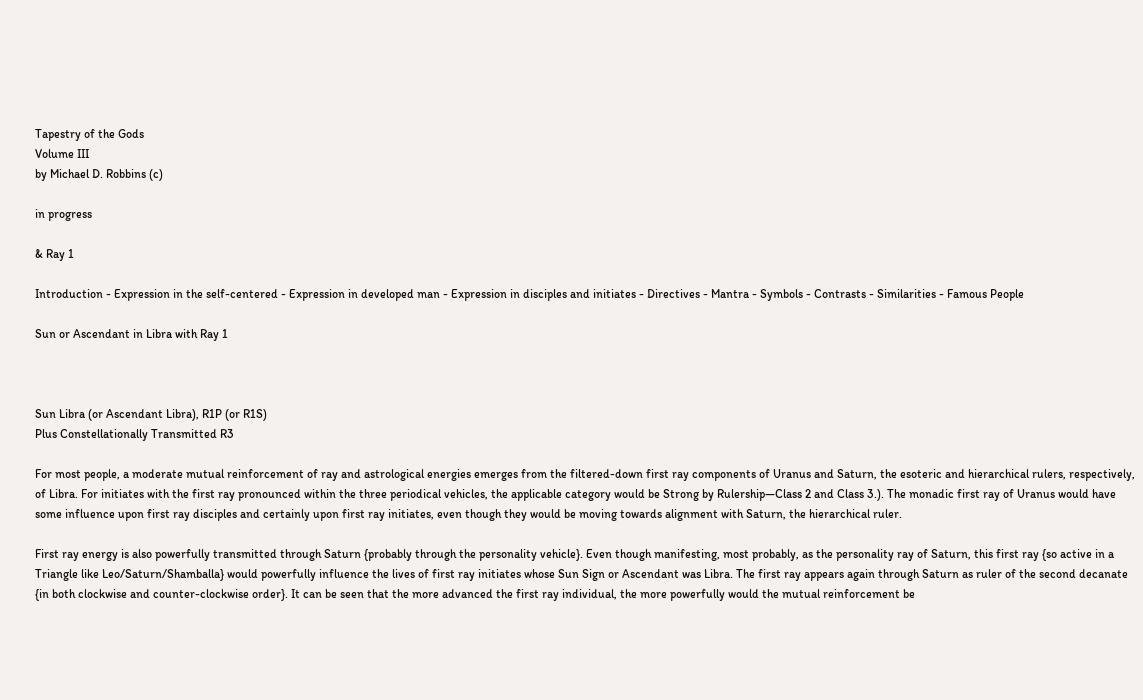Tapestry of the Gods
Volume III
by Michael D. Robbins (c)

in progress

& Ray 1

Introduction - Expression in the self-centered - Expression in developed man - Expression in disciples and initiates - Directives - Mantra - Symbols - Contrasts - Similarities - Famous People

Sun or Ascendant in Libra with Ray 1



Sun Libra (or Ascendant Libra), R1P (or R1S)
Plus Constellationally Transmitted R3

For most people, a moderate mutual reinforcement of ray and astrological energies emerges from the filtered-down first ray components of Uranus and Saturn, the esoteric and hierarchical rulers, respectively, of Libra. For initiates with the first ray pronounced within the three periodical vehicles, the applicable category would be Strong by Rulership—Class 2 and Class 3.). The monadic first ray of Uranus would have some influence upon first ray disciples and certainly upon first ray initiates, even though they would be moving towards alignment with Saturn, the hierarchical ruler.

First ray energy is also powerfully transmitted through Saturn {probably through the personality vehicle}. Even though manifesting, most probably, as the personality ray of Saturn, this first ray {so active in a Triangle like Leo/Saturn/Shamballa} would powerfully influence the lives of first ray initiates whose Sun Sign or Ascendant was Libra. The first ray appears again through Saturn as ruler of the second decanate {in both clockwise and counter-clockwise order}. It can be seen that the more advanced the first ray individual, the more powerfully would the mutual reinforcement be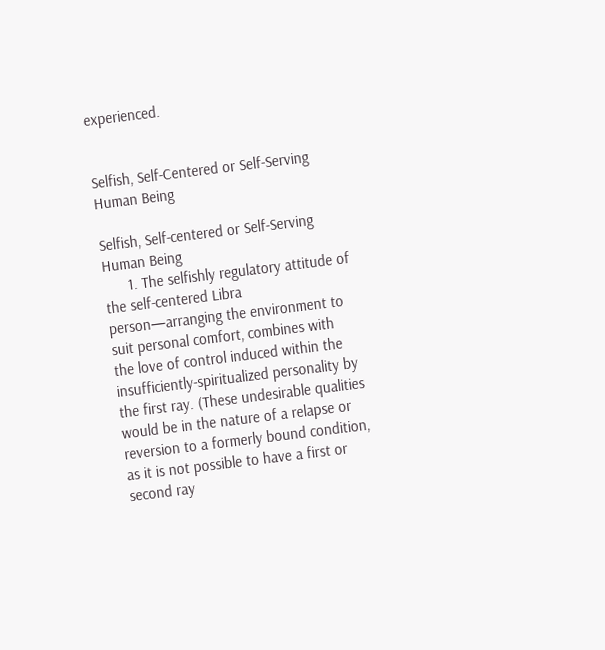experienced.


Selfish, Self-Centered or Self-Serving Human Being

Selfish, Self-centered or Self-Serving Human Being
      1. The selfishly regulatory attitude of the self-centered Libra person—arranging the environment to suit personal comfort, combines with the love of control induced within the insufficiently-spiritualized personality by the first ray. (These undesirable qualities would be in the nature of a relapse or reversion to a formerly bound condition, as it is not possible to have a first or second ray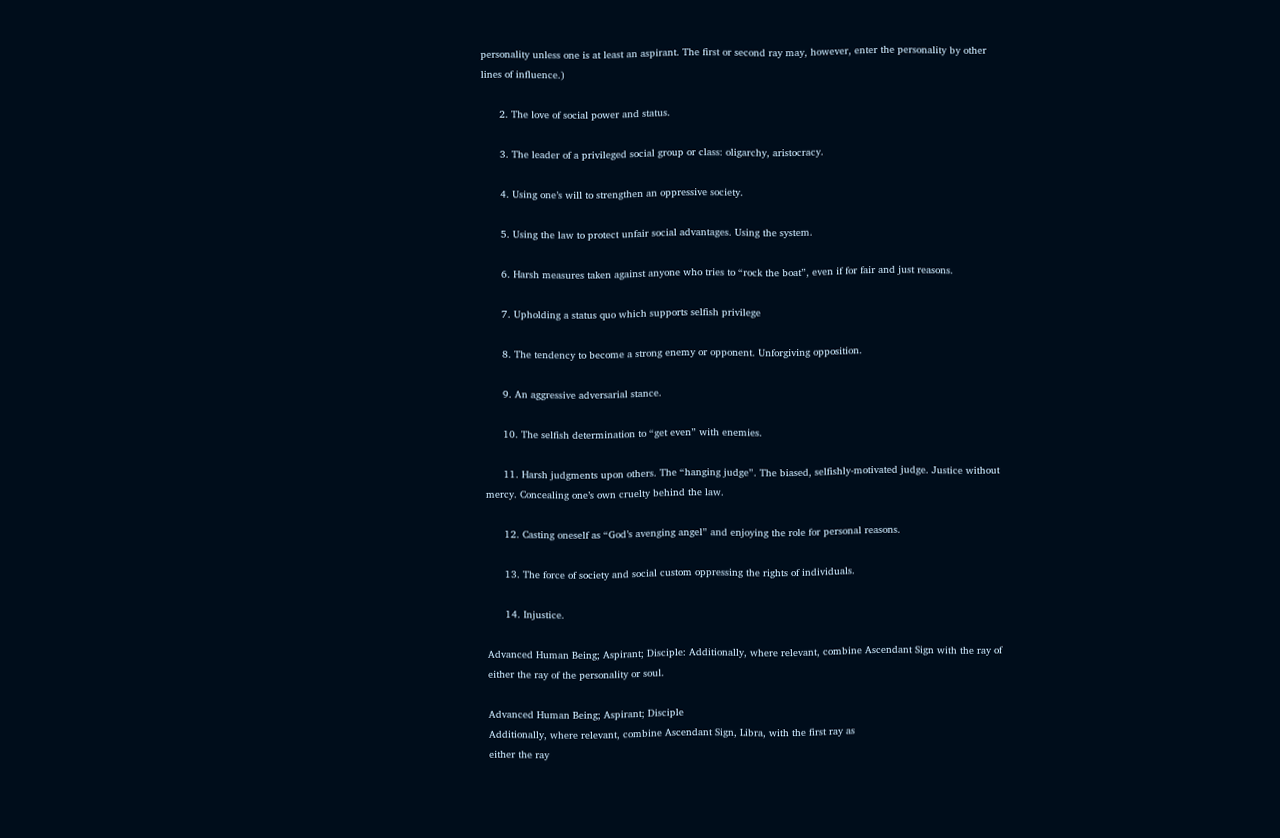personality unless one is at least an aspirant. The first or second ray may, however, enter the personality by other lines of influence.)

      2. The love of social power and status.

      3. The leader of a privileged social group or class: oligarchy, aristocracy.

      4. Using one’s will to strengthen an oppressive society.

      5. Using the law to protect unfair social advantages. Using the system.

      6. Harsh measures taken against anyone who tries to “rock the boat”, even if for fair and just reasons.

      7. Upholding a status quo which supports selfish privilege

      8. The tendency to become a strong enemy or opponent. Unforgiving opposition.

      9. An aggressive adversarial stance.

      10. The selfish determination to “get even” with enemies.

      11. Harsh judgments upon others. The “hanging judge”. The biased, selfishly-motivated judge. Justice without mercy. Concealing one’s own cruelty behind the law.

      12. Casting oneself as “God’s avenging angel” and enjoying the role for personal reasons.

      13. The force of society and social custom oppressing the rights of individuals.

      14. Injustice.

Advanced Human Being; Aspirant; Disciple: Additionally, where relevant, combine Ascendant Sign with the ray of either the ray of the personality or soul.

Advanced Human Being; Aspirant; Disciple
Additionally, where relevant, combine Ascendant Sign, Libra, with the first ray as
either the ray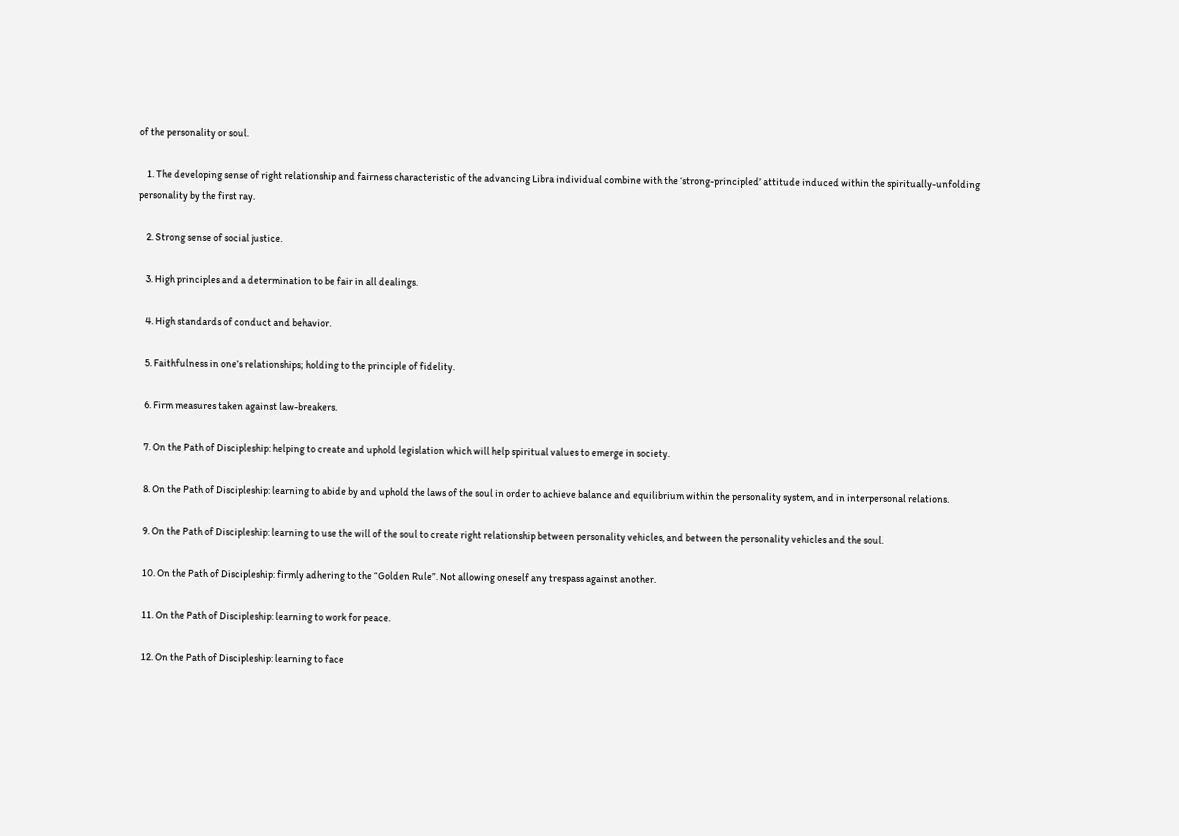of the personality or soul.

    1. The developing sense of right relationship and fairness characteristic of the advancing Libra individual combine with the ‘strong-principled’ attitude induced within the spiritually-unfolding personality by the first ray.

    2. Strong sense of social justice.

    3. High principles and a determination to be fair in all dealings.

    4. High standards of conduct and behavior.

    5. Faithfulness in one’s relationships; holding to the principle of fidelity.

    6. Firm measures taken against law-breakers.

    7. On the Path of Discipleship: helping to create and uphold legislation which will help spiritual values to emerge in society.

    8. On the Path of Discipleship: learning to abide by and uphold the laws of the soul in order to achieve balance and equilibrium within the personality system, and in interpersonal relations.

    9. On the Path of Discipleship: learning to use the will of the soul to create right relationship between personality vehicles, and between the personality vehicles and the soul.

    10. On the Path of Discipleship: firmly adhering to the “Golden Rule”. Not allowing oneself any trespass against another.

    11. On the Path of Discipleship: learning to work for peace.

    12. On the Path of Discipleship: learning to face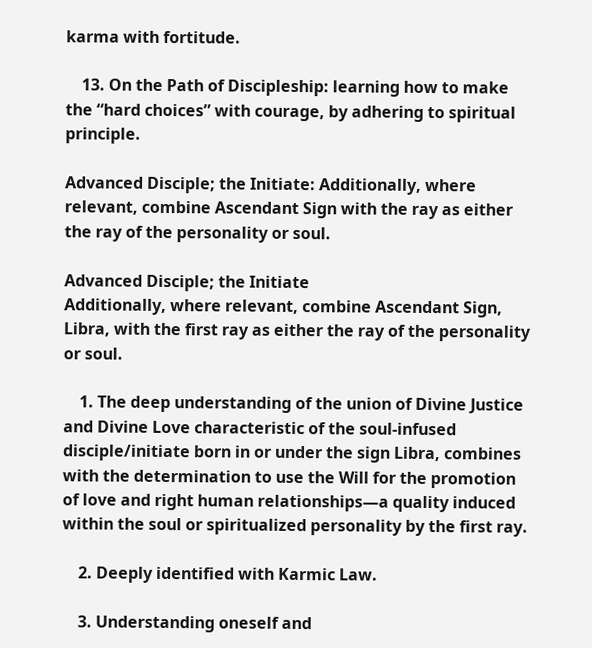karma with fortitude.

    13. On the Path of Discipleship: learning how to make the “hard choices” with courage, by adhering to spiritual principle.

Advanced Disciple; the Initiate: Additionally, where relevant, combine Ascendant Sign with the ray as either the ray of the personality or soul.

Advanced Disciple; the Initiate
Additionally, where relevant, combine Ascendant Sign, Libra, with the first ray as either the ray of the personality or soul.

    1. The deep understanding of the union of Divine Justice and Divine Love characteristic of the soul-infused disciple/initiate born in or under the sign Libra, combines with the determination to use the Will for the promotion of love and right human relationships—a quality induced within the soul or spiritualized personality by the first ray.

    2. Deeply identified with Karmic Law.

    3. Understanding oneself and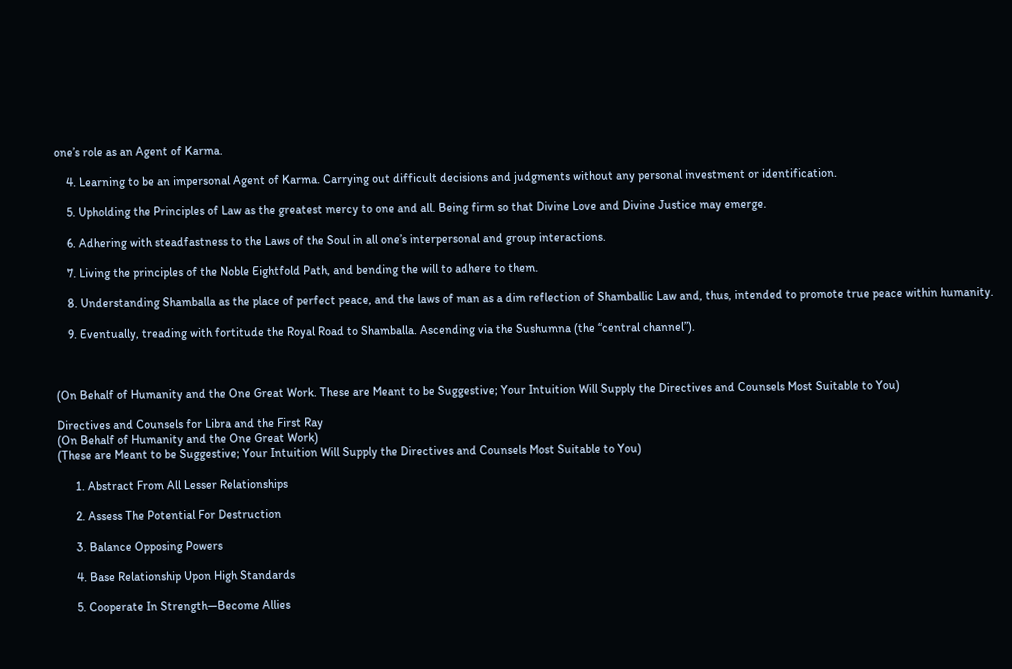one’s role as an Agent of Karma.

    4. Learning to be an impersonal Agent of Karma. Carrying out difficult decisions and judgments without any personal investment or identification.

    5. Upholding the Principles of Law as the greatest mercy to one and all. Being firm so that Divine Love and Divine Justice may emerge.

    6. Adhering with steadfastness to the Laws of the Soul in all one’s interpersonal and group interactions.

    7. Living the principles of the Noble Eightfold Path, and bending the will to adhere to them.

    8. Understanding Shamballa as the place of perfect peace, and the laws of man as a dim reflection of Shamballic Law and, thus, intended to promote true peace within humanity.

    9. Eventually, treading with fortitude the Royal Road to Shamballa. Ascending via the Sushumna (the “central channel”).



(On Behalf of Humanity and the One Great Work. These are Meant to be Suggestive; Your Intuition Will Supply the Directives and Counsels Most Suitable to You)

Directives and Counsels for Libra and the First Ray
(On Behalf of Humanity and the One Great Work)
(These are Meant to be Suggestive; Your Intuition Will Supply the Directives and Counsels Most Suitable to You)

      1. Abstract From All Lesser Relationships

      2. Assess The Potential For Destruction

      3. Balance Opposing Powers

      4. Base Relationship Upon High Standards

      5. Cooperate In Strength—Become Allies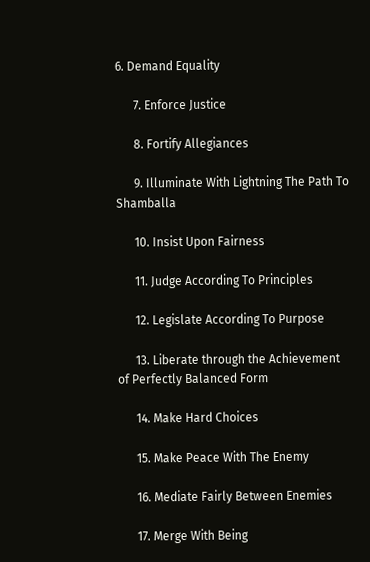6. Demand Equality

      7. Enforce Justice

      8. Fortify Allegiances

      9. Illuminate With Lightning The Path To Shamballa

      10. Insist Upon Fairness

      11. Judge According To Principles

      12. Legislate According To Purpose

      13. Liberate through the Achievement of Perfectly Balanced Form

      14. Make Hard Choices

      15. Make Peace With The Enemy

      16. Mediate Fairly Between Enemies

      17. Merge With Being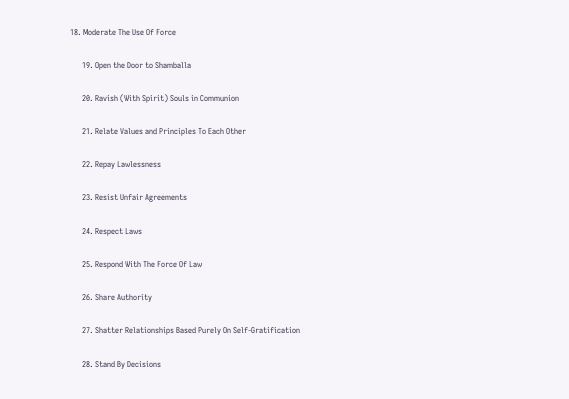18. Moderate The Use Of Force

      19. Open the Door to Shamballa

      20. Ravish (With Spirit) Souls in Communion

      21. Relate Values and Principles To Each Other

      22. Repay Lawlessness

      23. Resist Unfair Agreements

      24. Respect Laws

      25. Respond With The Force Of Law

      26. Share Authority

      27. Shatter Relationships Based Purely On Self-Gratification

      28. Stand By Decisions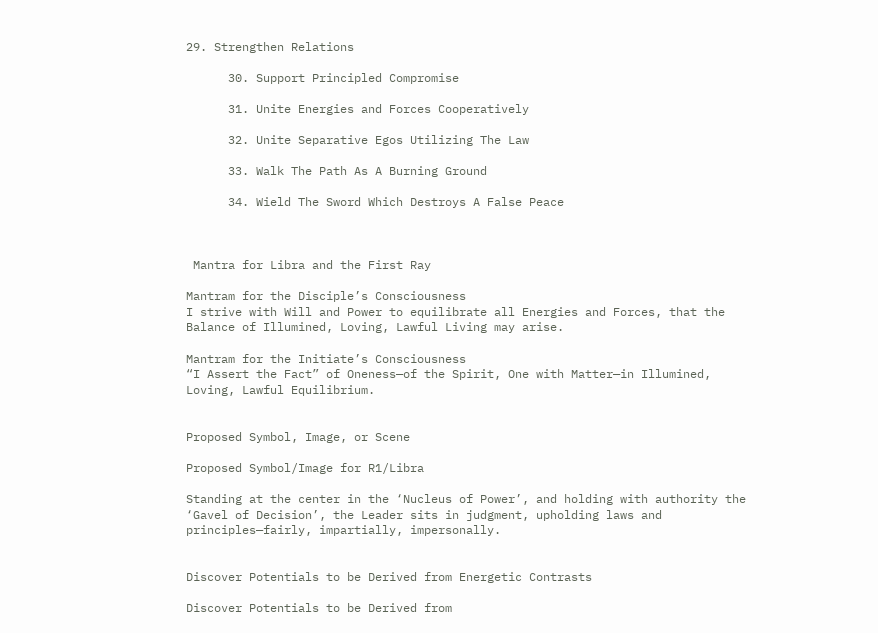29. Strengthen Relations

      30. Support Principled Compromise

      31. Unite Energies and Forces Cooperatively

      32. Unite Separative Egos Utilizing The Law

      33. Walk The Path As A Burning Ground

      34. Wield The Sword Which Destroys A False Peace



 Mantra for Libra and the First Ray

Mantram for the Disciple’s Consciousness
I strive with Will and Power to equilibrate all Energies and Forces, that the Balance of Illumined, Loving, Lawful Living may arise.

Mantram for the Initiate’s Consciousness
“I Assert the Fact” of Oneness—of the Spirit, One with Matter—in Illumined, Loving, Lawful Equilibrium.


Proposed Symbol, Image, or Scene

Proposed Symbol/Image for R1/Libra

Standing at the center in the ‘Nucleus of Power’, and holding with authority the ‘Gavel of Decision’, the Leader sits in judgment, upholding laws and principles—fairly, impartially, impersonally.


Discover Potentials to be Derived from Energetic Contrasts

Discover Potentials to be Derived from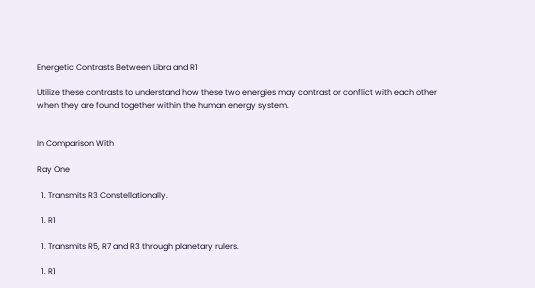Energetic Contrasts Between Libra and R1

Utilize these contrasts to understand how these two energies may contrast or conflict with each other when they are found together within the human energy system.


In Comparison With

Ray One

  1. Transmits R3 Constellationally.

  1. R1

  1. Transmits R5, R7 and R3 through planetary rulers.

  1. R1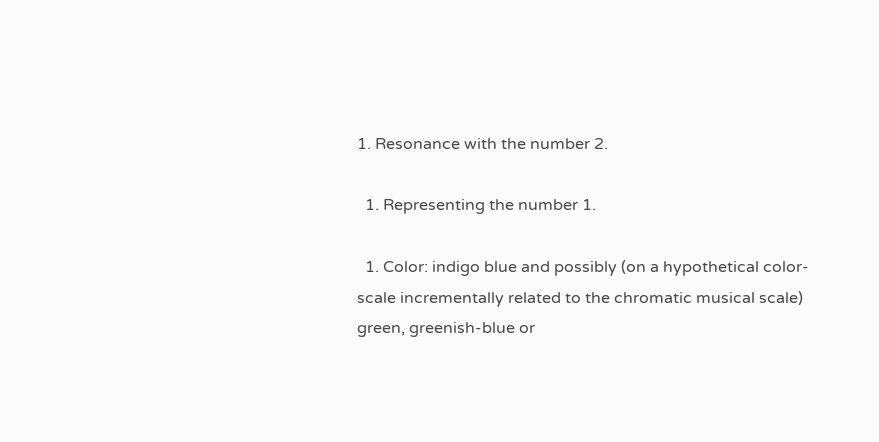1. Resonance with the number 2.

  1. Representing the number 1.

  1. Color: indigo blue and possibly (on a hypothetical color-scale incrementally related to the chromatic musical scale) green, greenish-blue or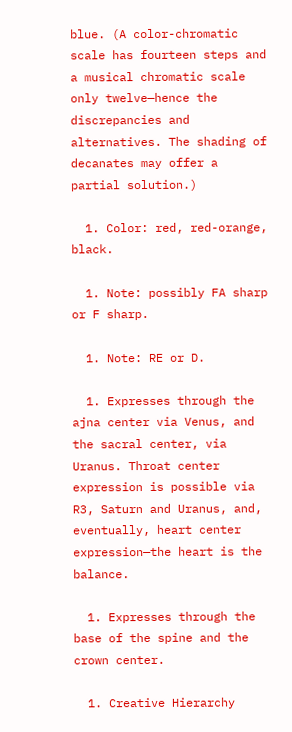blue. (A color-chromatic scale has fourteen steps and a musical chromatic scale only twelve—hence the discrepancies and alternatives. The shading of decanates may offer a partial solution.)

  1. Color: red, red-orange, black.

  1. Note: possibly FA sharp or F sharp.

  1. Note: RE or D.

  1. Expresses through the ajna center via Venus, and the sacral center, via Uranus. Throat center expression is possible via R3, Saturn and Uranus, and, eventually, heart center expression—the heart is the balance.

  1. Expresses through the base of the spine and the crown center.

  1. Creative Hierarchy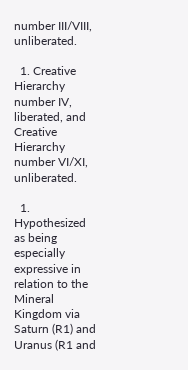number III/VIII, unliberated.

  1. Creative Hierarchy number IV, liberated, and Creative Hierarchy number VI/XI, unliberated.

  1. Hypothesized as being especially expressive in relation to the Mineral Kingdom via Saturn (R1) and Uranus (R1 and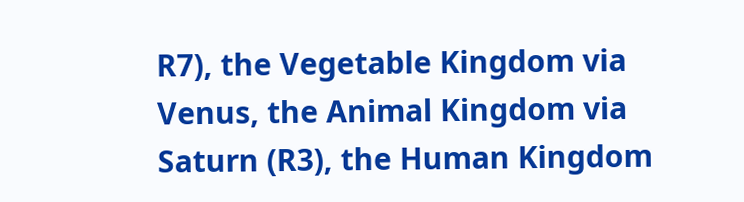R7), the Vegetable Kingdom via Venus, the Animal Kingdom via Saturn (R3), the Human Kingdom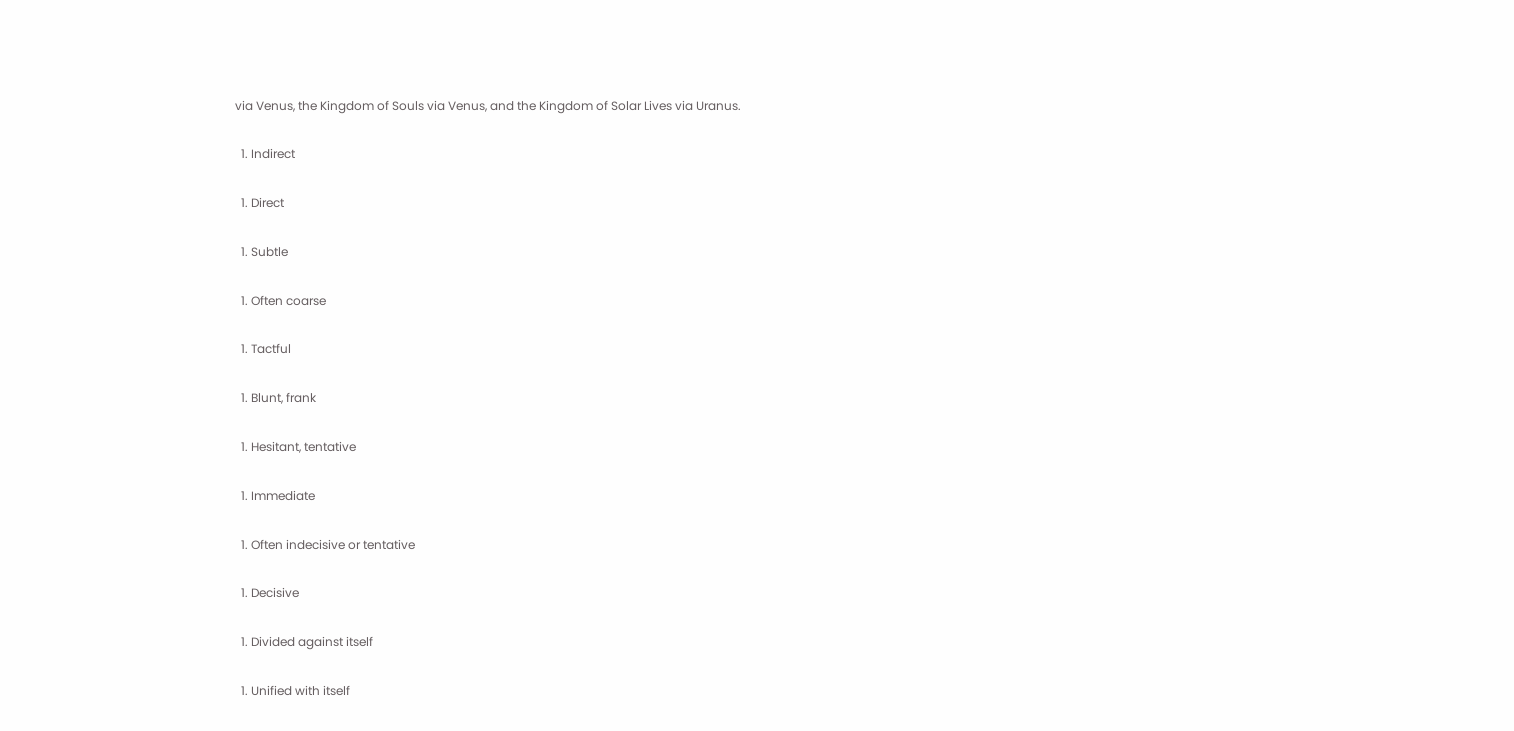via Venus, the Kingdom of Souls via Venus, and the Kingdom of Solar Lives via Uranus.

  1. Indirect

  1. Direct

  1. Subtle

  1. Often coarse

  1. Tactful

  1. Blunt, frank

  1. Hesitant, tentative

  1. Immediate

  1. Often indecisive or tentative

  1. Decisive

  1. Divided against itself

  1. Unified with itself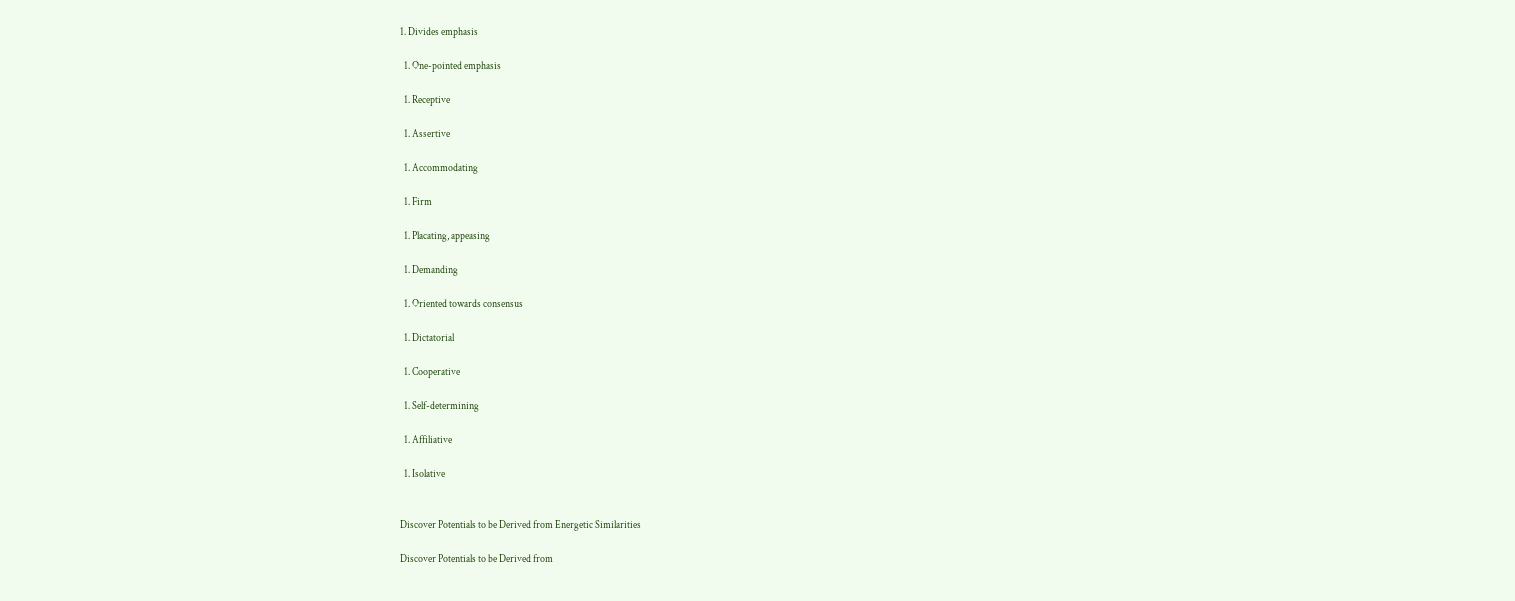1. Divides emphasis

  1. One-pointed emphasis

  1. Receptive

  1. Assertive

  1. Accommodating

  1. Firm

  1. Placating, appeasing

  1. Demanding

  1. Oriented towards consensus

  1. Dictatorial

  1. Cooperative

  1. Self-determining

  1. Affiliative

  1. Isolative


Discover Potentials to be Derived from Energetic Similarities

Discover Potentials to be Derived from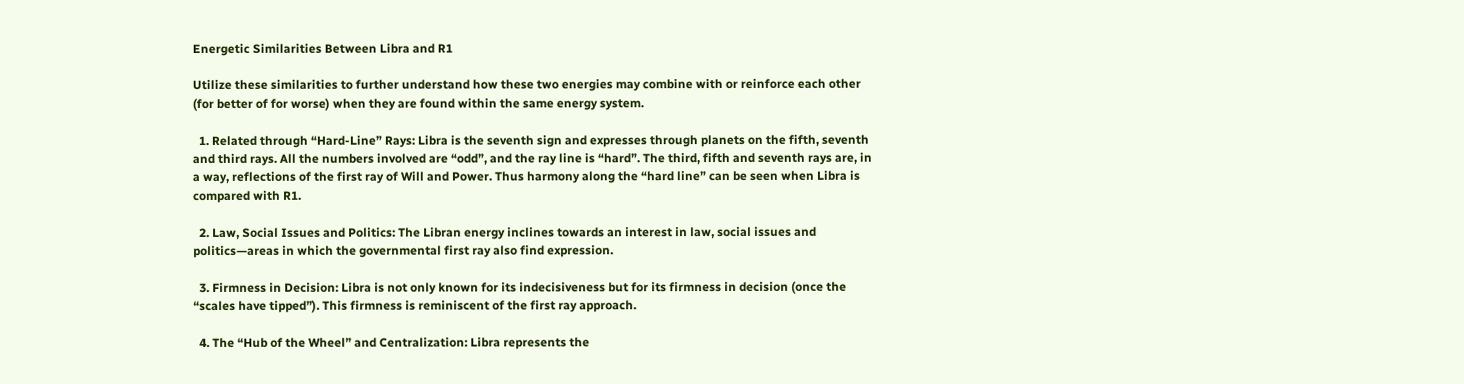Energetic Similarities Between Libra and R1

Utilize these similarities to further understand how these two energies may combine with or reinforce each other (for better of for worse) when they are found within the same energy system.

  1. Related through “Hard-Line” Rays: Libra is the seventh sign and expresses through planets on the fifth, seventh and third rays. All the numbers involved are “odd”, and the ray line is “hard”. The third, fifth and seventh rays are, in a way, reflections of the first ray of Will and Power. Thus harmony along the “hard line” can be seen when Libra is compared with R1.

  2. Law, Social Issues and Politics: The Libran energy inclines towards an interest in law, social issues and politics—areas in which the governmental first ray also find expression.

  3. Firmness in Decision: Libra is not only known for its indecisiveness but for its firmness in decision (once the “scales have tipped”). This firmness is reminiscent of the first ray approach.

  4. The “Hub of the Wheel” and Centralization: Libra represents the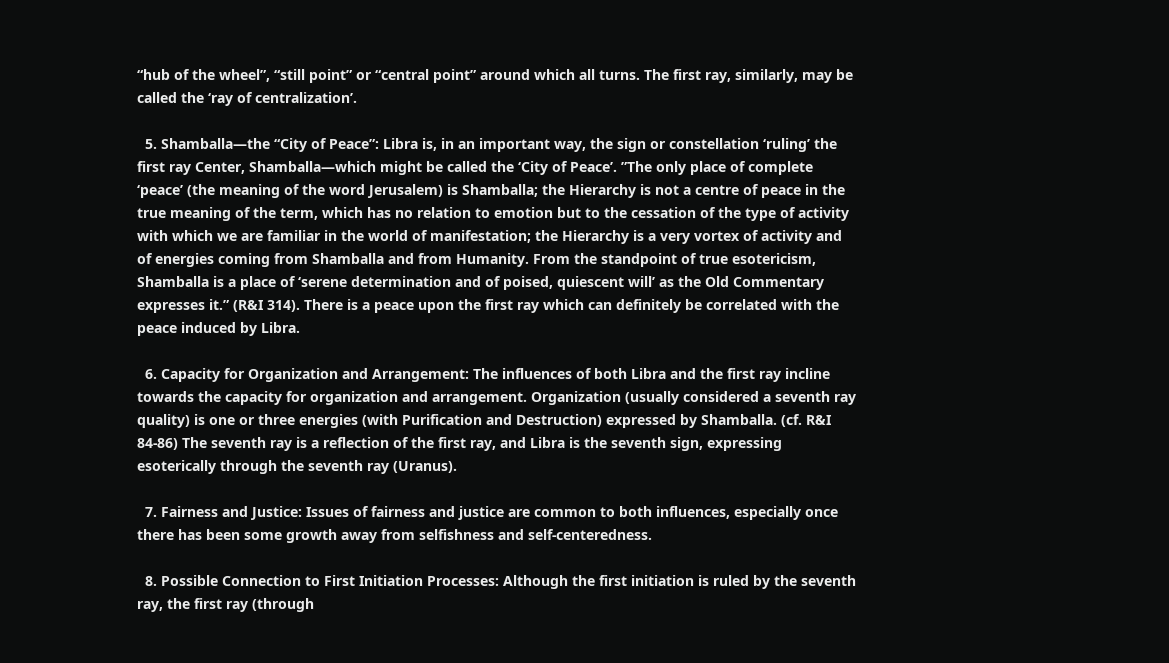“hub of the wheel”, “still point” or “central point” around which all turns. The first ray, similarly, may be called the ‘ray of centralization’.

  5. Shamballa—the “City of Peace”: Libra is, in an important way, the sign or constellation ‘ruling’ the first ray Center, Shamballa—which might be called the ‘City of Peace’. ”The only place of complete ‘peace’ (the meaning of the word Jerusalem) is Shamballa; the Hierarchy is not a centre of peace in the true meaning of the term, which has no relation to emotion but to the cessation of the type of activity with which we are familiar in the world of manifestation; the Hierarchy is a very vortex of activity and of energies coming from Shamballa and from Humanity. From the standpoint of true esotericism, Shamballa is a place of ‘serene determination and of poised, quiescent will’ as the Old Commentary expresses it.” (R&I 314). There is a peace upon the first ray which can definitely be correlated with the peace induced by Libra.

  6. Capacity for Organization and Arrangement: The influences of both Libra and the first ray incline towards the capacity for organization and arrangement. Organization (usually considered a seventh ray quality) is one or three energies (with Purification and Destruction) expressed by Shamballa. (cf. R&I 84-86) The seventh ray is a reflection of the first ray, and Libra is the seventh sign, expressing esoterically through the seventh ray (Uranus).

  7. Fairness and Justice: Issues of fairness and justice are common to both influences, especially once there has been some growth away from selfishness and self-centeredness.

  8. Possible Connection to First Initiation Processes: Although the first initiation is ruled by the seventh ray, the first ray (through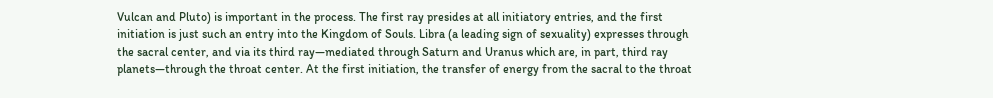Vulcan and Pluto) is important in the process. The first ray presides at all initiatory entries, and the first initiation is just such an entry into the Kingdom of Souls. Libra (a leading sign of sexuality) expresses through the sacral center, and via its third ray—mediated through Saturn and Uranus which are, in part, third ray planets—through the throat center. At the first initiation, the transfer of energy from the sacral to the throat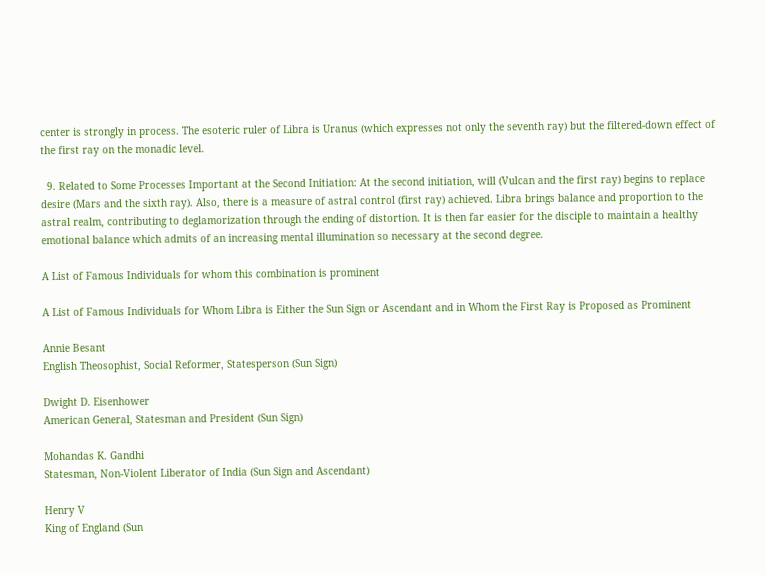center is strongly in process. The esoteric ruler of Libra is Uranus (which expresses not only the seventh ray) but the filtered-down effect of the first ray on the monadic level.

  9. Related to Some Processes Important at the Second Initiation: At the second initiation, will (Vulcan and the first ray) begins to replace desire (Mars and the sixth ray). Also, there is a measure of astral control (first ray) achieved. Libra brings balance and proportion to the astral realm, contributing to deglamorization through the ending of distortion. It is then far easier for the disciple to maintain a healthy emotional balance which admits of an increasing mental illumination so necessary at the second degree.

A List of Famous Individuals for whom this combination is prominent

A List of Famous Individuals for Whom Libra is Either the Sun Sign or Ascendant and in Whom the First Ray is Proposed as Prominent

Annie Besant
English Theosophist, Social Reformer, Statesperson (Sun Sign)

Dwight D. Eisenhower
American General, Statesman and President (Sun Sign)

Mohandas K. Gandhi
Statesman, Non-Violent Liberator of India (Sun Sign and Ascendant)

Henry V
King of England (Sun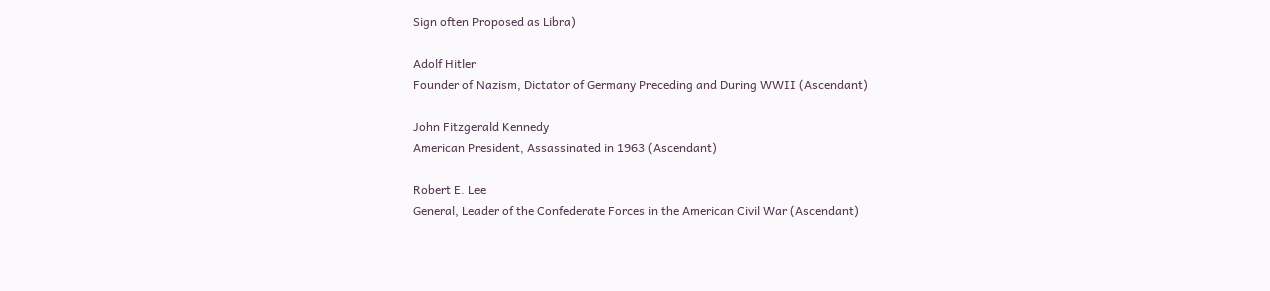Sign often Proposed as Libra)

Adolf Hitler
Founder of Nazism, Dictator of Germany Preceding and During WWII (Ascendant)

John Fitzgerald Kennedy
American President, Assassinated in 1963 (Ascendant)

Robert E. Lee
General, Leader of the Confederate Forces in the American Civil War (Ascendant)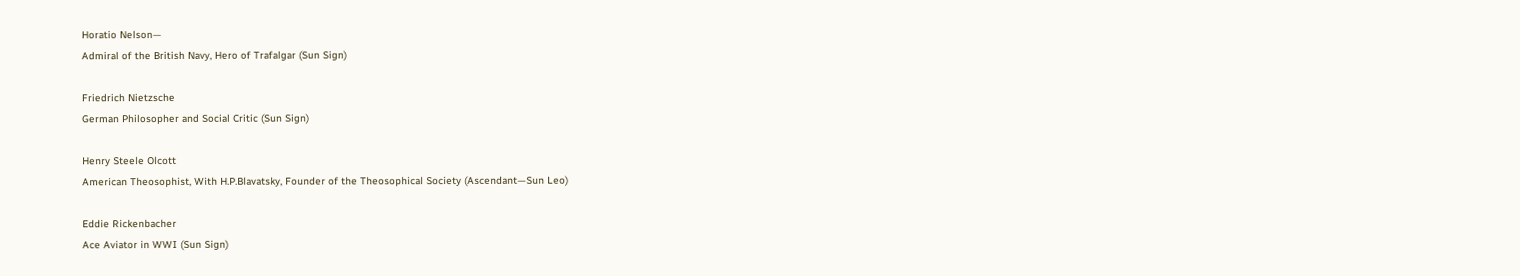Horatio Nelson—
Admiral of the British Navy, Hero of Trafalgar (Sun Sign)

Friedrich Nietzsche
German Philosopher and Social Critic (Sun Sign)

Henry Steele Olcott
American Theosophist, With H.P.Blavatsky, Founder of the Theosophical Society (Ascendant—Sun Leo)

Eddie Rickenbacher
Ace Aviator in WWI (Sun Sign)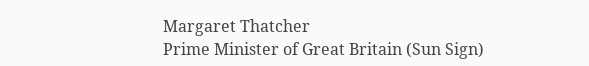Margaret Thatcher
Prime Minister of Great Britain (Sun Sign)